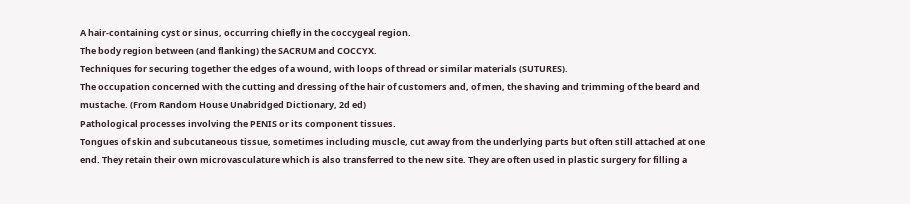A hair-containing cyst or sinus, occurring chiefly in the coccygeal region.
The body region between (and flanking) the SACRUM and COCCYX.
Techniques for securing together the edges of a wound, with loops of thread or similar materials (SUTURES).
The occupation concerned with the cutting and dressing of the hair of customers and, of men, the shaving and trimming of the beard and mustache. (From Random House Unabridged Dictionary, 2d ed)
Pathological processes involving the PENIS or its component tissues.
Tongues of skin and subcutaneous tissue, sometimes including muscle, cut away from the underlying parts but often still attached at one end. They retain their own microvasculature which is also transferred to the new site. They are often used in plastic surgery for filling a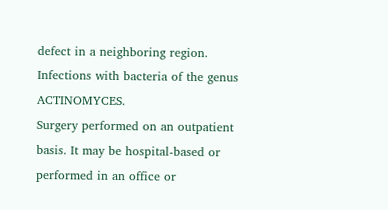defect in a neighboring region.
Infections with bacteria of the genus ACTINOMYCES.
Surgery performed on an outpatient basis. It may be hospital-based or performed in an office or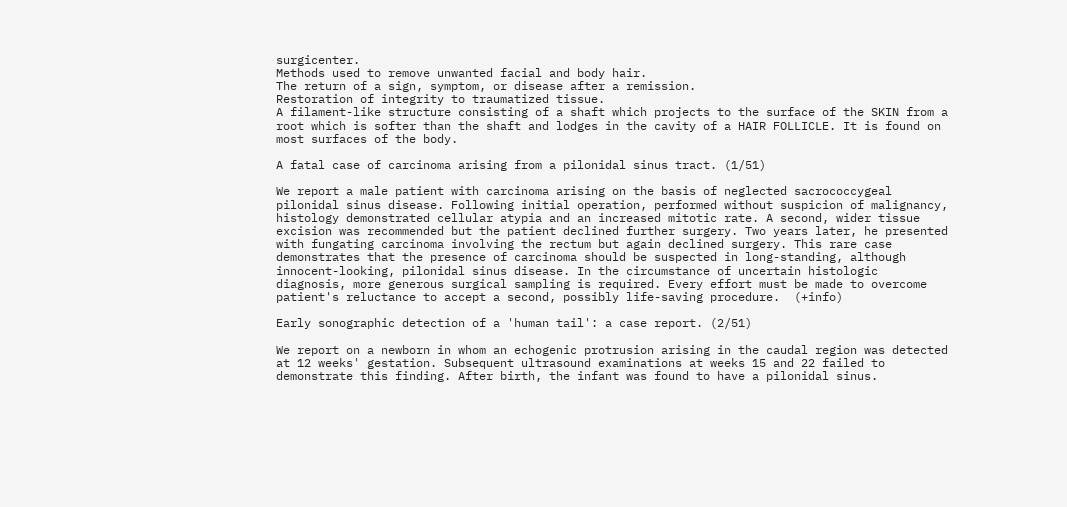surgicenter.
Methods used to remove unwanted facial and body hair.
The return of a sign, symptom, or disease after a remission.
Restoration of integrity to traumatized tissue.
A filament-like structure consisting of a shaft which projects to the surface of the SKIN from a root which is softer than the shaft and lodges in the cavity of a HAIR FOLLICLE. It is found on most surfaces of the body.

A fatal case of carcinoma arising from a pilonidal sinus tract. (1/51)

We report a male patient with carcinoma arising on the basis of neglected sacrococcygeal pilonidal sinus disease. Following initial operation, performed without suspicion of malignancy, histology demonstrated cellular atypia and an increased mitotic rate. A second, wider tissue excision was recommended but the patient declined further surgery. Two years later, he presented with fungating carcinoma involving the rectum but again declined surgery. This rare case demonstrates that the presence of carcinoma should be suspected in long-standing, although innocent-looking, pilonidal sinus disease. In the circumstance of uncertain histologic diagnosis, more generous surgical sampling is required. Every effort must be made to overcome patient's reluctance to accept a second, possibly life-saving procedure.  (+info)

Early sonographic detection of a 'human tail': a case report. (2/51)

We report on a newborn in whom an echogenic protrusion arising in the caudal region was detected at 12 weeks' gestation. Subsequent ultrasound examinations at weeks 15 and 22 failed to demonstrate this finding. After birth, the infant was found to have a pilonidal sinus.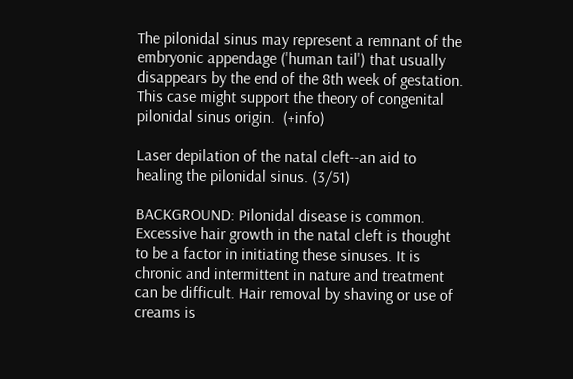The pilonidal sinus may represent a remnant of the embryonic appendage ('human tail') that usually disappears by the end of the 8th week of gestation. This case might support the theory of congenital pilonidal sinus origin.  (+info)

Laser depilation of the natal cleft--an aid to healing the pilonidal sinus. (3/51)

BACKGROUND: Pilonidal disease is common. Excessive hair growth in the natal cleft is thought to be a factor in initiating these sinuses. It is chronic and intermittent in nature and treatment can be difficult. Hair removal by shaving or use of creams is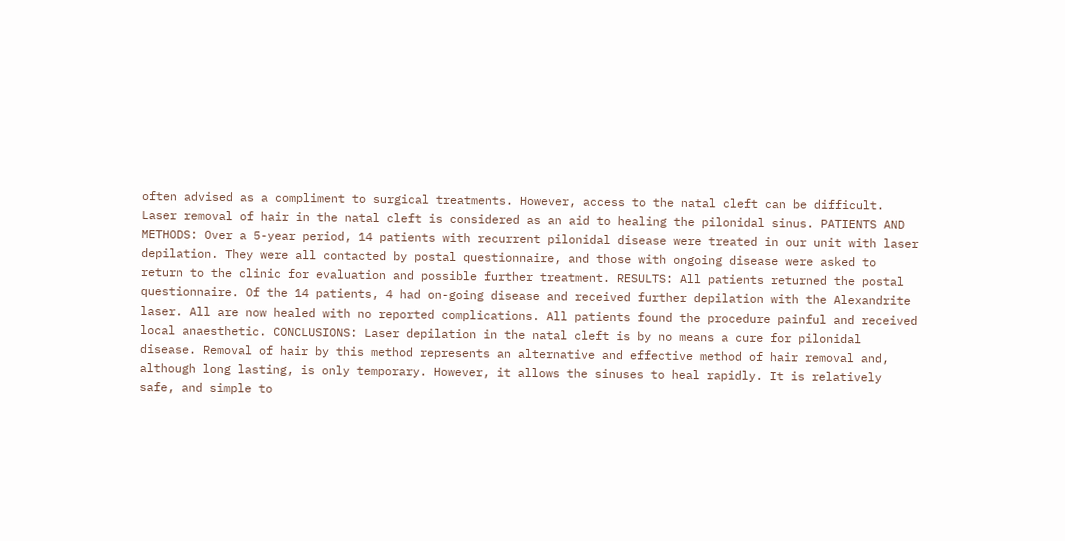often advised as a compliment to surgical treatments. However, access to the natal cleft can be difficult. Laser removal of hair in the natal cleft is considered as an aid to healing the pilonidal sinus. PATIENTS AND METHODS: Over a 5-year period, 14 patients with recurrent pilonidal disease were treated in our unit with laser depilation. They were all contacted by postal questionnaire, and those with ongoing disease were asked to return to the clinic for evaluation and possible further treatment. RESULTS: All patients returned the postal questionnaire. Of the 14 patients, 4 had on-going disease and received further depilation with the Alexandrite laser. All are now healed with no reported complications. All patients found the procedure painful and received local anaesthetic. CONCLUSIONS: Laser depilation in the natal cleft is by no means a cure for pilonidal disease. Removal of hair by this method represents an alternative and effective method of hair removal and, although long lasting, is only temporary. However, it allows the sinuses to heal rapidly. It is relatively safe, and simple to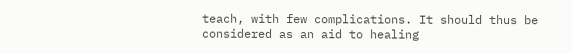teach, with few complications. It should thus be considered as an aid to healing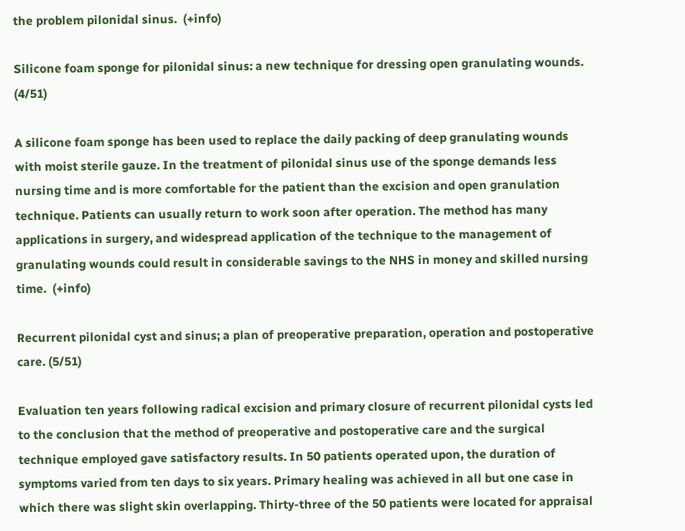the problem pilonidal sinus.  (+info)

Silicone foam sponge for pilonidal sinus: a new technique for dressing open granulating wounds. (4/51)

A silicone foam sponge has been used to replace the daily packing of deep granulating wounds with moist sterile gauze. In the treatment of pilonidal sinus use of the sponge demands less nursing time and is more comfortable for the patient than the excision and open granulation technique. Patients can usually return to work soon after operation. The method has many applications in surgery, and widespread application of the technique to the management of granulating wounds could result in considerable savings to the NHS in money and skilled nursing time.  (+info)

Recurrent pilonidal cyst and sinus; a plan of preoperative preparation, operation and postoperative care. (5/51)

Evaluation ten years following radical excision and primary closure of recurrent pilonidal cysts led to the conclusion that the method of preoperative and postoperative care and the surgical technique employed gave satisfactory results. In 50 patients operated upon, the duration of symptoms varied from ten days to six years. Primary healing was achieved in all but one case in which there was slight skin overlapping. Thirty-three of the 50 patients were located for appraisal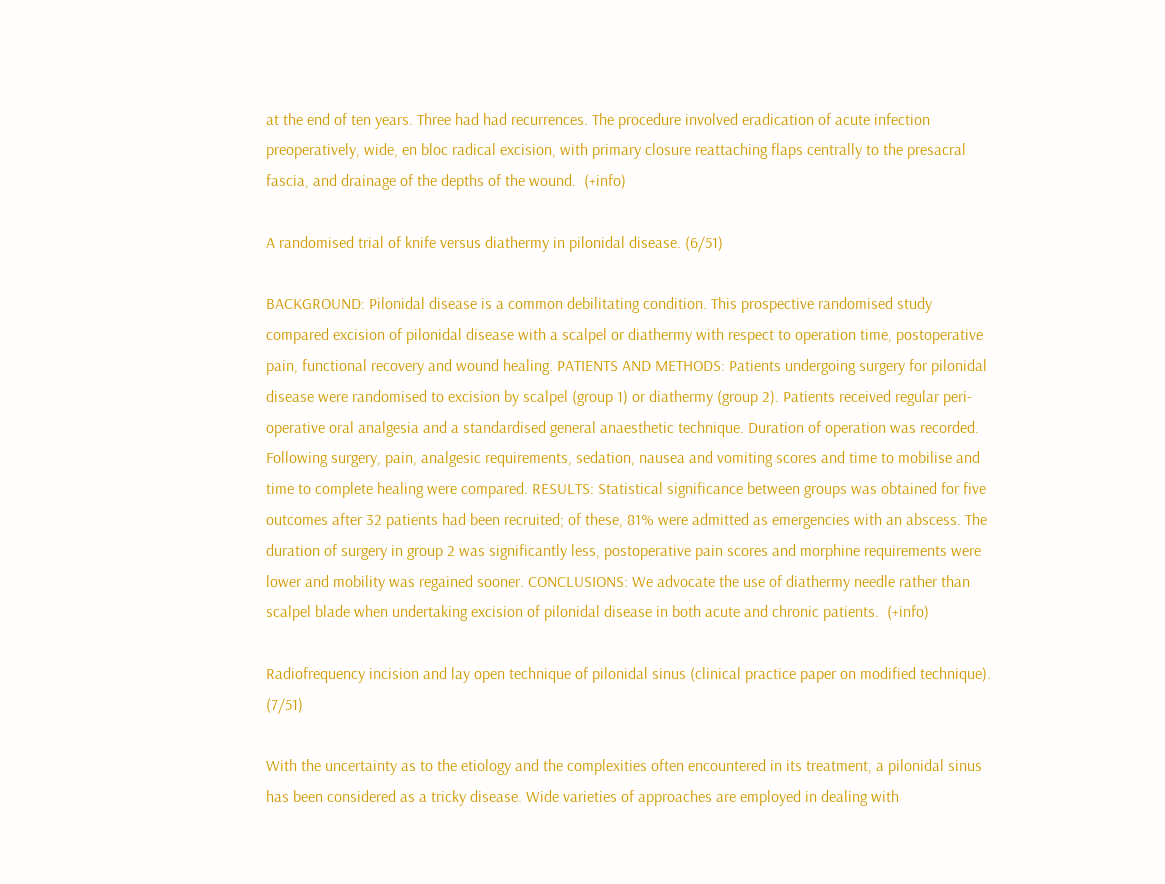at the end of ten years. Three had had recurrences. The procedure involved eradication of acute infection preoperatively, wide, en bloc radical excision, with primary closure reattaching flaps centrally to the presacral fascia, and drainage of the depths of the wound.  (+info)

A randomised trial of knife versus diathermy in pilonidal disease. (6/51)

BACKGROUND: Pilonidal disease is a common debilitating condition. This prospective randomised study compared excision of pilonidal disease with a scalpel or diathermy with respect to operation time, postoperative pain, functional recovery and wound healing. PATIENTS AND METHODS: Patients undergoing surgery for pilonidal disease were randomised to excision by scalpel (group 1) or diathermy (group 2). Patients received regular peri-operative oral analgesia and a standardised general anaesthetic technique. Duration of operation was recorded. Following surgery, pain, analgesic requirements, sedation, nausea and vomiting scores and time to mobilise and time to complete healing were compared. RESULTS: Statistical significance between groups was obtained for five outcomes after 32 patients had been recruited; of these, 81% were admitted as emergencies with an abscess. The duration of surgery in group 2 was significantly less, postoperative pain scores and morphine requirements were lower and mobility was regained sooner. CONCLUSIONS: We advocate the use of diathermy needle rather than scalpel blade when undertaking excision of pilonidal disease in both acute and chronic patients.  (+info)

Radiofrequency incision and lay open technique of pilonidal sinus (clinical practice paper on modified technique). (7/51)

With the uncertainty as to the etiology and the complexities often encountered in its treatment, a pilonidal sinus has been considered as a tricky disease. Wide varieties of approaches are employed in dealing with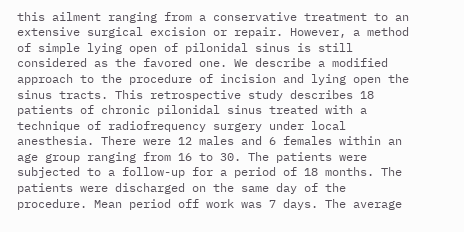this ailment ranging from a conservative treatment to an extensive surgical excision or repair. However, a method of simple lying open of pilonidal sinus is still considered as the favored one. We describe a modified approach to the procedure of incision and lying open the sinus tracts. This retrospective study describes 18 patients of chronic pilonidal sinus treated with a technique of radiofrequency surgery under local anesthesia. There were 12 males and 6 females within an age group ranging from 16 to 30. The patients were subjected to a follow-up for a period of 18 months. The patients were discharged on the same day of the procedure. Mean period off work was 7 days. The average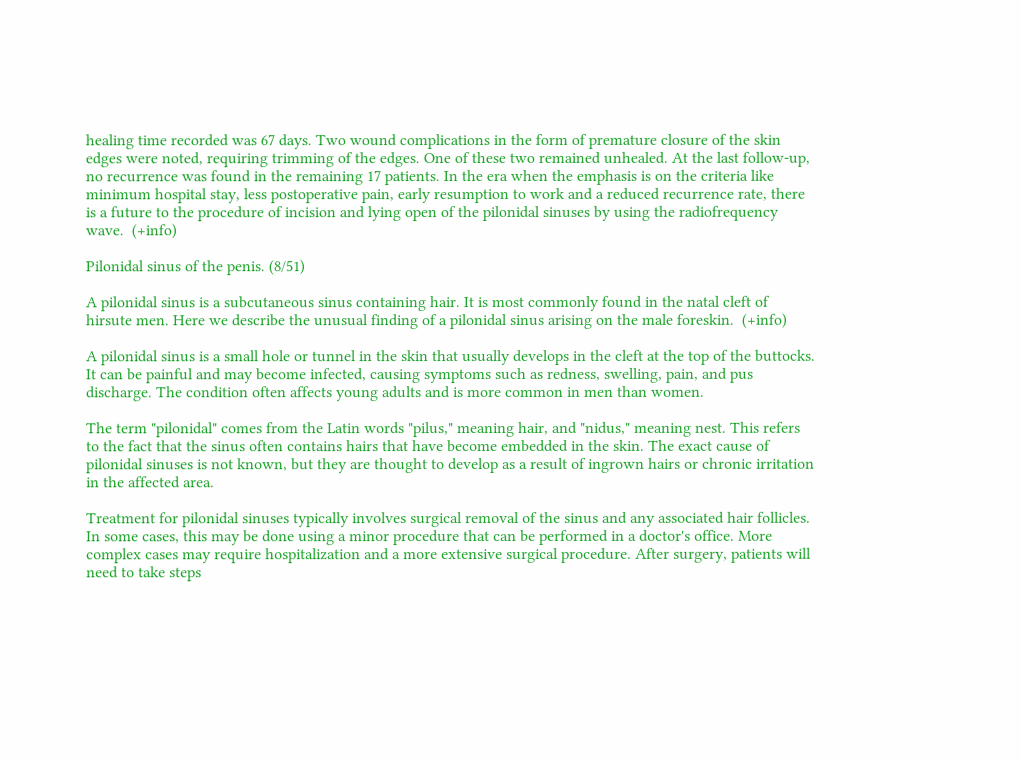healing time recorded was 67 days. Two wound complications in the form of premature closure of the skin edges were noted, requiring trimming of the edges. One of these two remained unhealed. At the last follow-up, no recurrence was found in the remaining 17 patients. In the era when the emphasis is on the criteria like minimum hospital stay, less postoperative pain, early resumption to work and a reduced recurrence rate, there is a future to the procedure of incision and lying open of the pilonidal sinuses by using the radiofrequency wave.  (+info)

Pilonidal sinus of the penis. (8/51)

A pilonidal sinus is a subcutaneous sinus containing hair. It is most commonly found in the natal cleft of hirsute men. Here we describe the unusual finding of a pilonidal sinus arising on the male foreskin.  (+info)

A pilonidal sinus is a small hole or tunnel in the skin that usually develops in the cleft at the top of the buttocks. It can be painful and may become infected, causing symptoms such as redness, swelling, pain, and pus discharge. The condition often affects young adults and is more common in men than women.

The term "pilonidal" comes from the Latin words "pilus," meaning hair, and "nidus," meaning nest. This refers to the fact that the sinus often contains hairs that have become embedded in the skin. The exact cause of pilonidal sinuses is not known, but they are thought to develop as a result of ingrown hairs or chronic irritation in the affected area.

Treatment for pilonidal sinuses typically involves surgical removal of the sinus and any associated hair follicles. In some cases, this may be done using a minor procedure that can be performed in a doctor's office. More complex cases may require hospitalization and a more extensive surgical procedure. After surgery, patients will need to take steps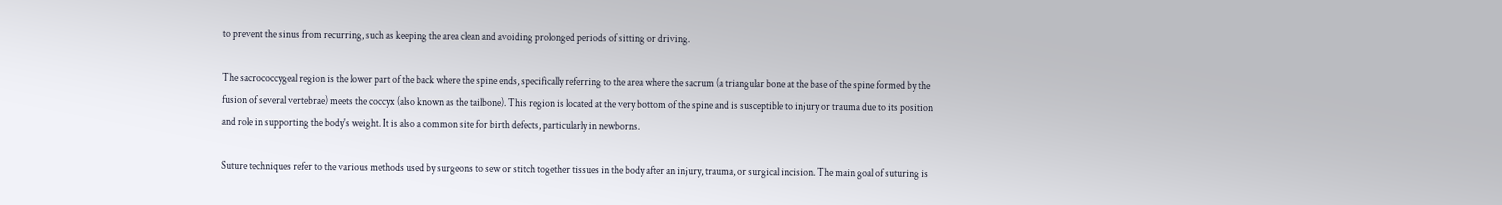to prevent the sinus from recurring, such as keeping the area clean and avoiding prolonged periods of sitting or driving.

The sacrococcygeal region is the lower part of the back where the spine ends, specifically referring to the area where the sacrum (a triangular bone at the base of the spine formed by the fusion of several vertebrae) meets the coccyx (also known as the tailbone). This region is located at the very bottom of the spine and is susceptible to injury or trauma due to its position and role in supporting the body's weight. It is also a common site for birth defects, particularly in newborns.

Suture techniques refer to the various methods used by surgeons to sew or stitch together tissues in the body after an injury, trauma, or surgical incision. The main goal of suturing is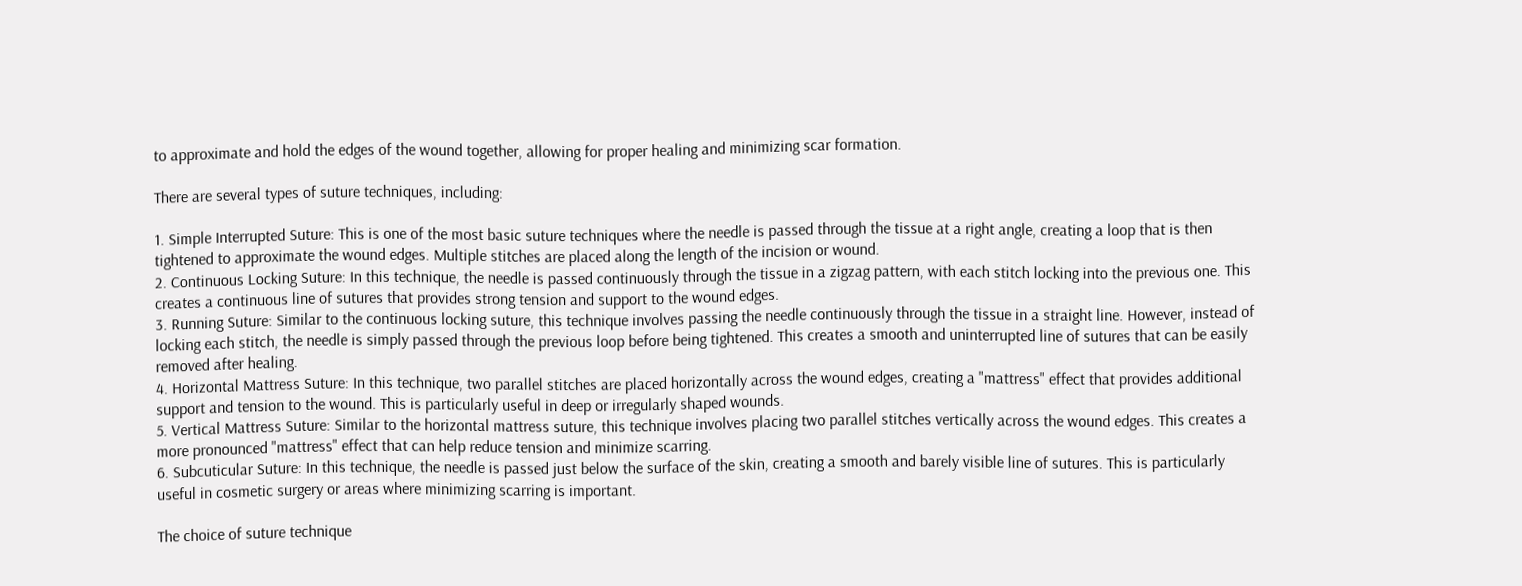to approximate and hold the edges of the wound together, allowing for proper healing and minimizing scar formation.

There are several types of suture techniques, including:

1. Simple Interrupted Suture: This is one of the most basic suture techniques where the needle is passed through the tissue at a right angle, creating a loop that is then tightened to approximate the wound edges. Multiple stitches are placed along the length of the incision or wound.
2. Continuous Locking Suture: In this technique, the needle is passed continuously through the tissue in a zigzag pattern, with each stitch locking into the previous one. This creates a continuous line of sutures that provides strong tension and support to the wound edges.
3. Running Suture: Similar to the continuous locking suture, this technique involves passing the needle continuously through the tissue in a straight line. However, instead of locking each stitch, the needle is simply passed through the previous loop before being tightened. This creates a smooth and uninterrupted line of sutures that can be easily removed after healing.
4. Horizontal Mattress Suture: In this technique, two parallel stitches are placed horizontally across the wound edges, creating a "mattress" effect that provides additional support and tension to the wound. This is particularly useful in deep or irregularly shaped wounds.
5. Vertical Mattress Suture: Similar to the horizontal mattress suture, this technique involves placing two parallel stitches vertically across the wound edges. This creates a more pronounced "mattress" effect that can help reduce tension and minimize scarring.
6. Subcuticular Suture: In this technique, the needle is passed just below the surface of the skin, creating a smooth and barely visible line of sutures. This is particularly useful in cosmetic surgery or areas where minimizing scarring is important.

The choice of suture technique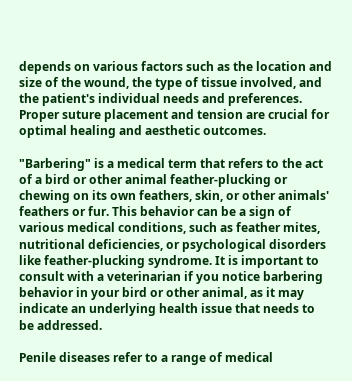depends on various factors such as the location and size of the wound, the type of tissue involved, and the patient's individual needs and preferences. Proper suture placement and tension are crucial for optimal healing and aesthetic outcomes.

"Barbering" is a medical term that refers to the act of a bird or other animal feather-plucking or chewing on its own feathers, skin, or other animals' feathers or fur. This behavior can be a sign of various medical conditions, such as feather mites, nutritional deficiencies, or psychological disorders like feather-plucking syndrome. It is important to consult with a veterinarian if you notice barbering behavior in your bird or other animal, as it may indicate an underlying health issue that needs to be addressed.

Penile diseases refer to a range of medical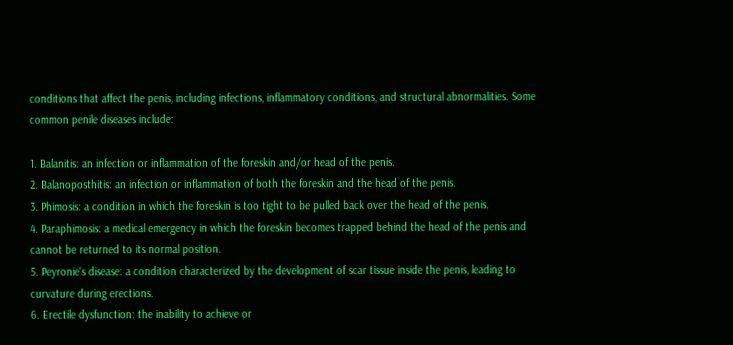conditions that affect the penis, including infections, inflammatory conditions, and structural abnormalities. Some common penile diseases include:

1. Balanitis: an infection or inflammation of the foreskin and/or head of the penis.
2. Balanoposthitis: an infection or inflammation of both the foreskin and the head of the penis.
3. Phimosis: a condition in which the foreskin is too tight to be pulled back over the head of the penis.
4. Paraphimosis: a medical emergency in which the foreskin becomes trapped behind the head of the penis and cannot be returned to its normal position.
5. Peyronie's disease: a condition characterized by the development of scar tissue inside the penis, leading to curvature during erections.
6. Erectile dysfunction: the inability to achieve or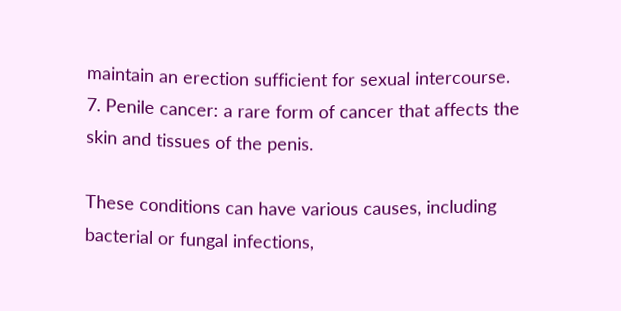maintain an erection sufficient for sexual intercourse.
7. Penile cancer: a rare form of cancer that affects the skin and tissues of the penis.

These conditions can have various causes, including bacterial or fungal infections,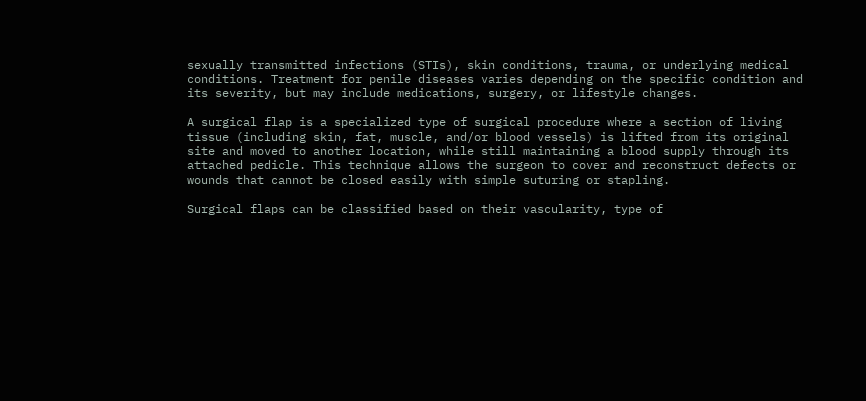sexually transmitted infections (STIs), skin conditions, trauma, or underlying medical conditions. Treatment for penile diseases varies depending on the specific condition and its severity, but may include medications, surgery, or lifestyle changes.

A surgical flap is a specialized type of surgical procedure where a section of living tissue (including skin, fat, muscle, and/or blood vessels) is lifted from its original site and moved to another location, while still maintaining a blood supply through its attached pedicle. This technique allows the surgeon to cover and reconstruct defects or wounds that cannot be closed easily with simple suturing or stapling.

Surgical flaps can be classified based on their vascularity, type of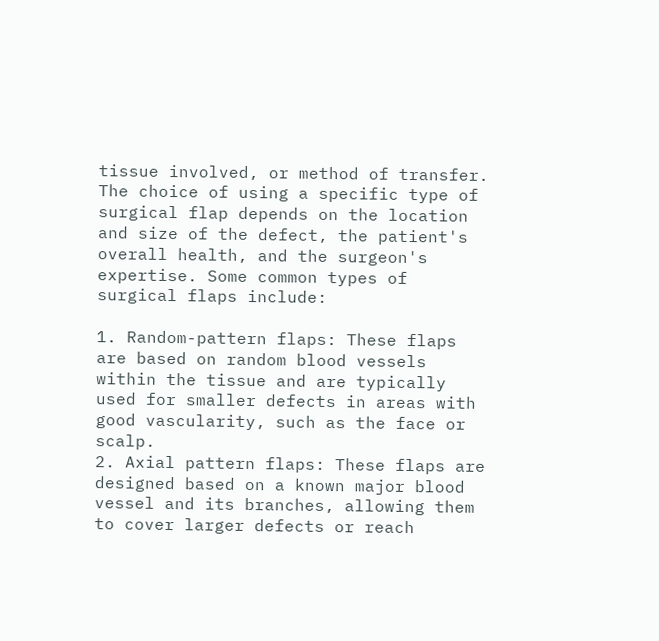tissue involved, or method of transfer. The choice of using a specific type of surgical flap depends on the location and size of the defect, the patient's overall health, and the surgeon's expertise. Some common types of surgical flaps include:

1. Random-pattern flaps: These flaps are based on random blood vessels within the tissue and are typically used for smaller defects in areas with good vascularity, such as the face or scalp.
2. Axial pattern flaps: These flaps are designed based on a known major blood vessel and its branches, allowing them to cover larger defects or reach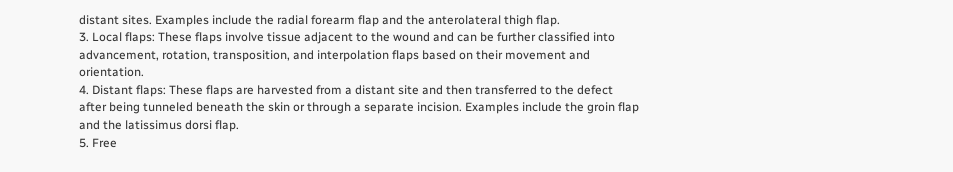distant sites. Examples include the radial forearm flap and the anterolateral thigh flap.
3. Local flaps: These flaps involve tissue adjacent to the wound and can be further classified into advancement, rotation, transposition, and interpolation flaps based on their movement and orientation.
4. Distant flaps: These flaps are harvested from a distant site and then transferred to the defect after being tunneled beneath the skin or through a separate incision. Examples include the groin flap and the latissimus dorsi flap.
5. Free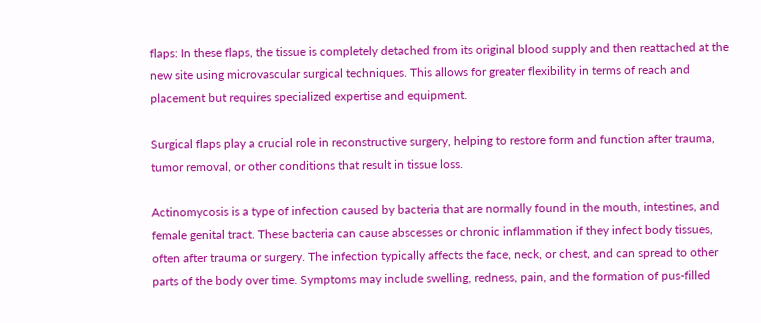flaps: In these flaps, the tissue is completely detached from its original blood supply and then reattached at the new site using microvascular surgical techniques. This allows for greater flexibility in terms of reach and placement but requires specialized expertise and equipment.

Surgical flaps play a crucial role in reconstructive surgery, helping to restore form and function after trauma, tumor removal, or other conditions that result in tissue loss.

Actinomycosis is a type of infection caused by bacteria that are normally found in the mouth, intestines, and female genital tract. These bacteria can cause abscesses or chronic inflammation if they infect body tissues, often after trauma or surgery. The infection typically affects the face, neck, or chest, and can spread to other parts of the body over time. Symptoms may include swelling, redness, pain, and the formation of pus-filled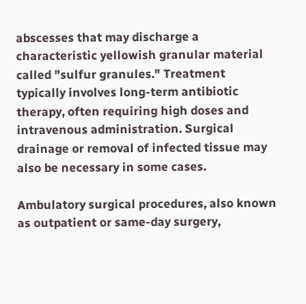abscesses that may discharge a characteristic yellowish granular material called "sulfur granules." Treatment typically involves long-term antibiotic therapy, often requiring high doses and intravenous administration. Surgical drainage or removal of infected tissue may also be necessary in some cases.

Ambulatory surgical procedures, also known as outpatient or same-day surgery,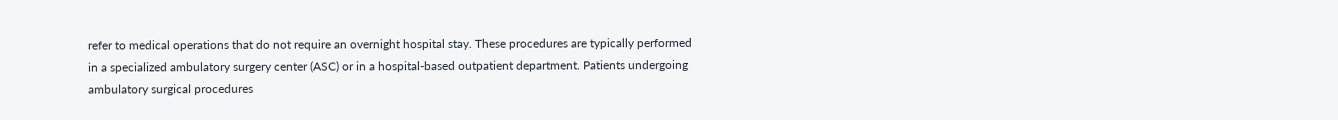refer to medical operations that do not require an overnight hospital stay. These procedures are typically performed in a specialized ambulatory surgery center (ASC) or in a hospital-based outpatient department. Patients undergoing ambulatory surgical procedures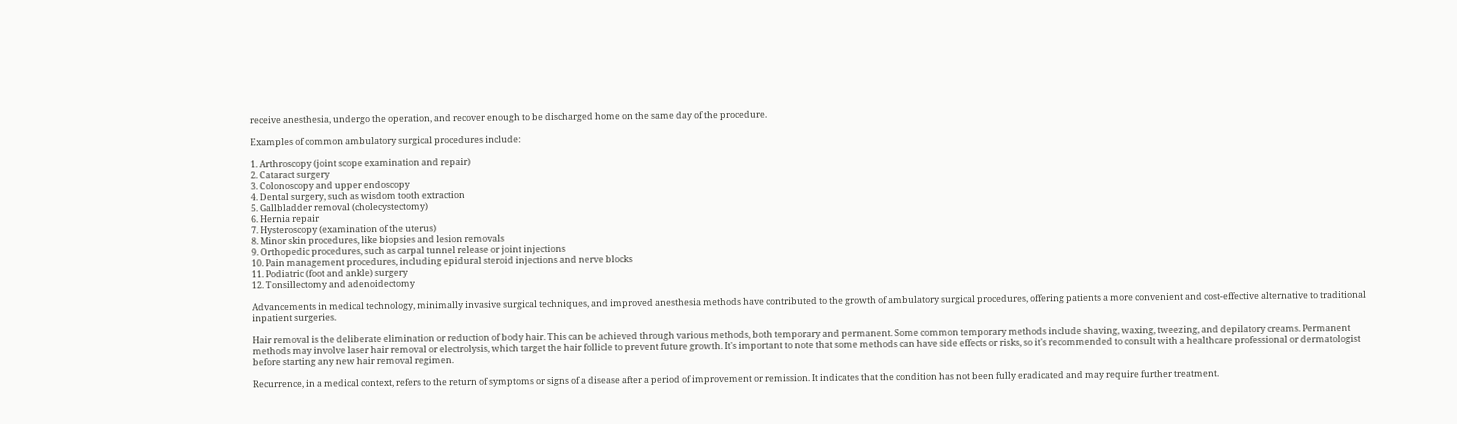receive anesthesia, undergo the operation, and recover enough to be discharged home on the same day of the procedure.

Examples of common ambulatory surgical procedures include:

1. Arthroscopy (joint scope examination and repair)
2. Cataract surgery
3. Colonoscopy and upper endoscopy
4. Dental surgery, such as wisdom tooth extraction
5. Gallbladder removal (cholecystectomy)
6. Hernia repair
7. Hysteroscopy (examination of the uterus)
8. Minor skin procedures, like biopsies and lesion removals
9. Orthopedic procedures, such as carpal tunnel release or joint injections
10. Pain management procedures, including epidural steroid injections and nerve blocks
11. Podiatric (foot and ankle) surgery
12. Tonsillectomy and adenoidectomy

Advancements in medical technology, minimally invasive surgical techniques, and improved anesthesia methods have contributed to the growth of ambulatory surgical procedures, offering patients a more convenient and cost-effective alternative to traditional inpatient surgeries.

Hair removal is the deliberate elimination or reduction of body hair. This can be achieved through various methods, both temporary and permanent. Some common temporary methods include shaving, waxing, tweezing, and depilatory creams. Permanent methods may involve laser hair removal or electrolysis, which target the hair follicle to prevent future growth. It's important to note that some methods can have side effects or risks, so it's recommended to consult with a healthcare professional or dermatologist before starting any new hair removal regimen.

Recurrence, in a medical context, refers to the return of symptoms or signs of a disease after a period of improvement or remission. It indicates that the condition has not been fully eradicated and may require further treatment.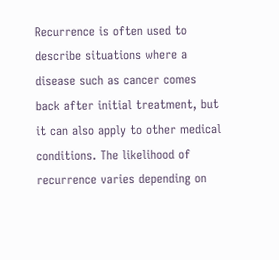Recurrence is often used to describe situations where a disease such as cancer comes back after initial treatment, but it can also apply to other medical conditions. The likelihood of recurrence varies depending on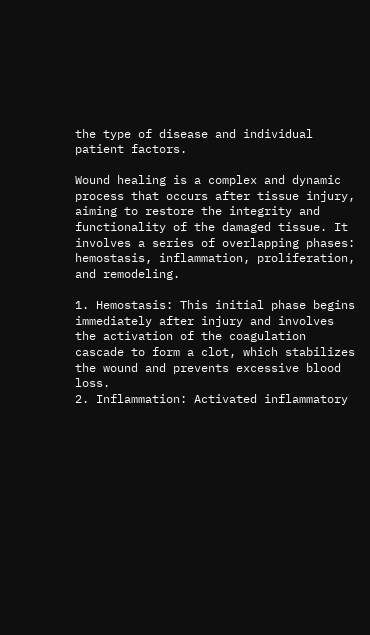the type of disease and individual patient factors.

Wound healing is a complex and dynamic process that occurs after tissue injury, aiming to restore the integrity and functionality of the damaged tissue. It involves a series of overlapping phases: hemostasis, inflammation, proliferation, and remodeling.

1. Hemostasis: This initial phase begins immediately after injury and involves the activation of the coagulation cascade to form a clot, which stabilizes the wound and prevents excessive blood loss.
2. Inflammation: Activated inflammatory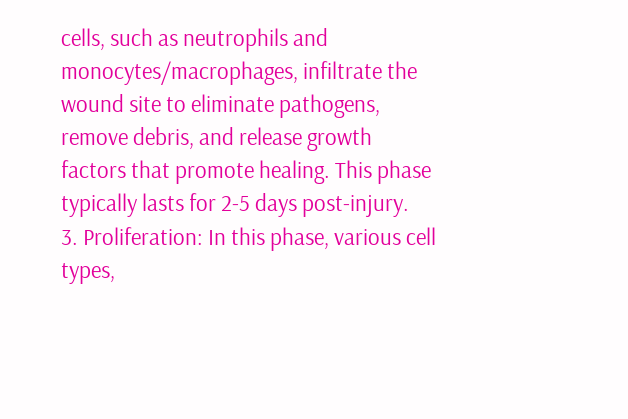cells, such as neutrophils and monocytes/macrophages, infiltrate the wound site to eliminate pathogens, remove debris, and release growth factors that promote healing. This phase typically lasts for 2-5 days post-injury.
3. Proliferation: In this phase, various cell types,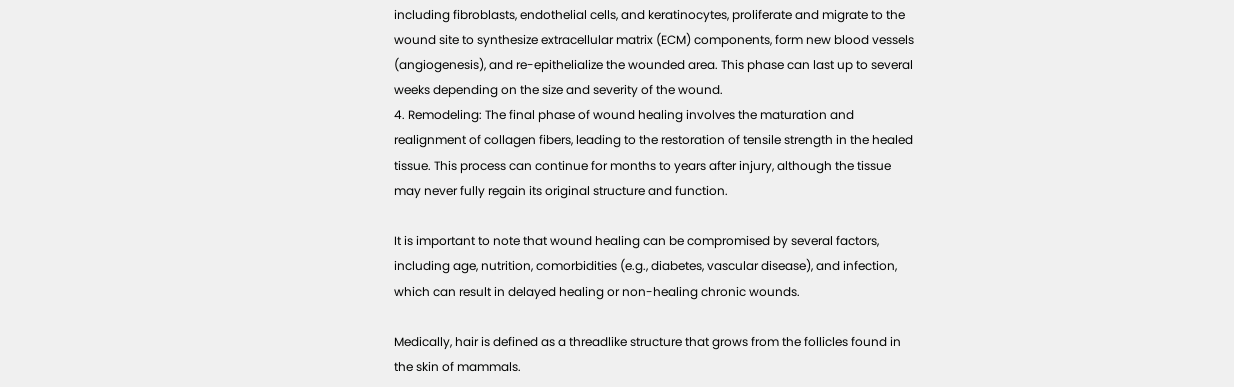including fibroblasts, endothelial cells, and keratinocytes, proliferate and migrate to the wound site to synthesize extracellular matrix (ECM) components, form new blood vessels (angiogenesis), and re-epithelialize the wounded area. This phase can last up to several weeks depending on the size and severity of the wound.
4. Remodeling: The final phase of wound healing involves the maturation and realignment of collagen fibers, leading to the restoration of tensile strength in the healed tissue. This process can continue for months to years after injury, although the tissue may never fully regain its original structure and function.

It is important to note that wound healing can be compromised by several factors, including age, nutrition, comorbidities (e.g., diabetes, vascular disease), and infection, which can result in delayed healing or non-healing chronic wounds.

Medically, hair is defined as a threadlike structure that grows from the follicles found in the skin of mammals.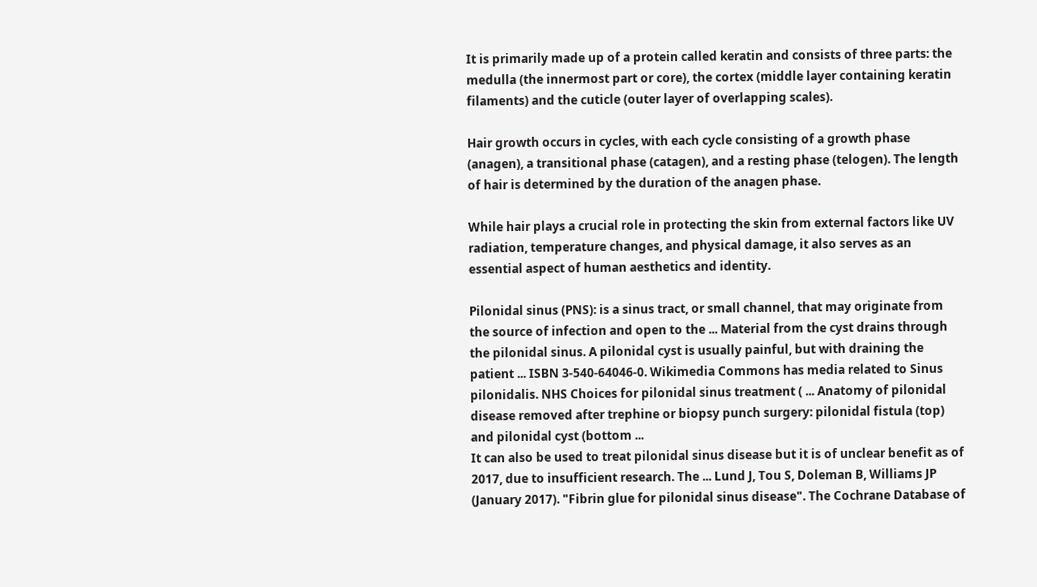It is primarily made up of a protein called keratin and consists of three parts: the medulla (the innermost part or core), the cortex (middle layer containing keratin filaments) and the cuticle (outer layer of overlapping scales).

Hair growth occurs in cycles, with each cycle consisting of a growth phase (anagen), a transitional phase (catagen), and a resting phase (telogen). The length of hair is determined by the duration of the anagen phase.

While hair plays a crucial role in protecting the skin from external factors like UV radiation, temperature changes, and physical damage, it also serves as an essential aspect of human aesthetics and identity.

Pilonidal sinus (PNS): is a sinus tract, or small channel, that may originate from the source of infection and open to the ... Material from the cyst drains through the pilonidal sinus. A pilonidal cyst is usually painful, but with draining the patient ... ISBN 3-540-64046-0. Wikimedia Commons has media related to Sinus pilonidalis. NHS Choices for pilonidal sinus treatment ( ... Anatomy of pilonidal disease removed after trephine or biopsy punch surgery: pilonidal fistula (top) and pilonidal cyst (bottom ...
It can also be used to treat pilonidal sinus disease but it is of unclear benefit as of 2017, due to insufficient research. The ... Lund J, Tou S, Doleman B, Williams JP (January 2017). "Fibrin glue for pilonidal sinus disease". The Cochrane Database of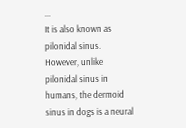...
It is also known as pilonidal sinus. However, unlike pilonidal sinus in humans, the dermoid sinus in dogs is a neural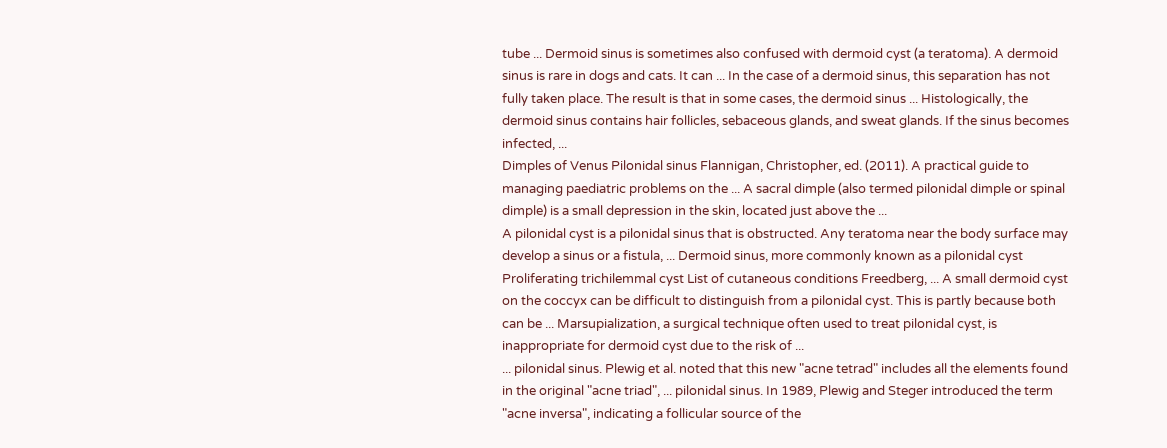tube ... Dermoid sinus is sometimes also confused with dermoid cyst (a teratoma). A dermoid sinus is rare in dogs and cats. It can ... In the case of a dermoid sinus, this separation has not fully taken place. The result is that in some cases, the dermoid sinus ... Histologically, the dermoid sinus contains hair follicles, sebaceous glands, and sweat glands. If the sinus becomes infected, ...
Dimples of Venus Pilonidal sinus Flannigan, Christopher, ed. (2011). A practical guide to managing paediatric problems on the ... A sacral dimple (also termed pilonidal dimple or spinal dimple) is a small depression in the skin, located just above the ...
A pilonidal cyst is a pilonidal sinus that is obstructed. Any teratoma near the body surface may develop a sinus or a fistula, ... Dermoid sinus, more commonly known as a pilonidal cyst Proliferating trichilemmal cyst List of cutaneous conditions Freedberg, ... A small dermoid cyst on the coccyx can be difficult to distinguish from a pilonidal cyst. This is partly because both can be ... Marsupialization, a surgical technique often used to treat pilonidal cyst, is inappropriate for dermoid cyst due to the risk of ...
... pilonidal sinus. Plewig et al. noted that this new "acne tetrad" includes all the elements found in the original "acne triad", ... pilonidal sinus. In 1989, Plewig and Steger introduced the term "acne inversa", indicating a follicular source of the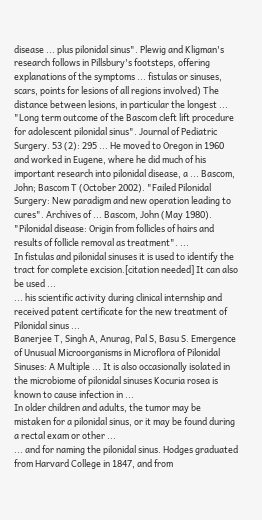disease ... plus pilonidal sinus". Plewig and Kligman's research follows in Pillsbury's footsteps, offering explanations of the symptoms ... fistulas or sinuses, scars, points for lesions of all regions involved) The distance between lesions, in particular the longest ...
"Long term outcome of the Bascom cleft lift procedure for adolescent pilonidal sinus". Journal of Pediatric Surgery. 53 (2): 295 ... He moved to Oregon in 1960 and worked in Eugene, where he did much of his important research into pilonidal disease, a ... Bascom, John; Bascom T (October 2002). "Failed Pilonidal Surgery: New paradigm and new operation leading to cures". Archives of ... Bascom, John (May 1980). "Pilonidal disease: Origin from follicles of hairs and results of follicle removal as treatment". ...
In fistulas and pilonidal sinuses it is used to identify the tract for complete excision.[citation needed] It can also be used ...
... his scientific activity during clinical internship and received patent certificate for the new treatment of Pilonidal sinus ...
Banerjee T, Singh A, Anurag, Pal S, Basu S. Emergence of Unusual Microorganisms in Microflora of Pilonidal Sinuses: A Multiple ... It is also occasionally isolated in the microbiome of pilonidal sinuses Kocuria rosea is known to cause infection in ...
In older children and adults, the tumor may be mistaken for a pilonidal sinus, or it may be found during a rectal exam or other ...
... and for naming the pilonidal sinus. Hodges graduated from Harvard College in 1847, and from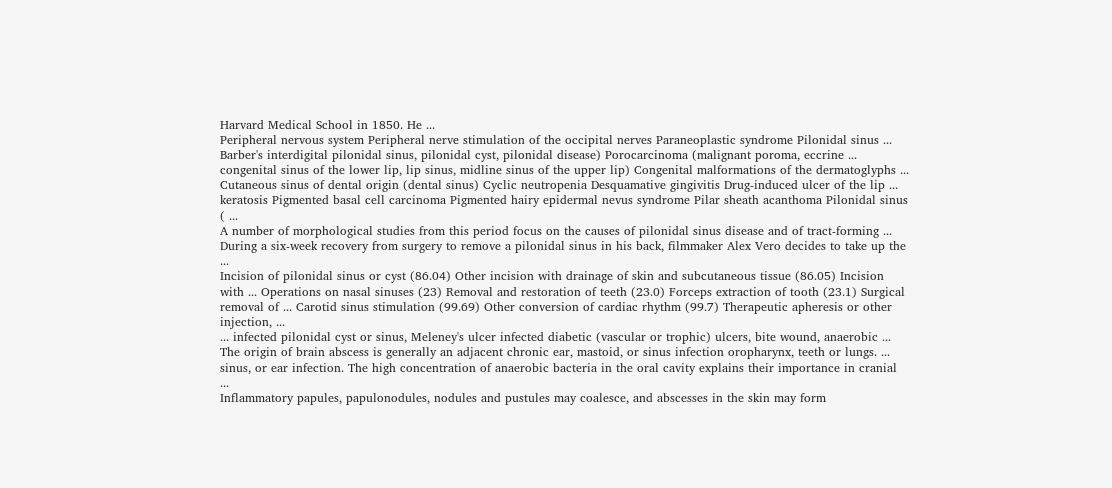Harvard Medical School in 1850. He ...
Peripheral nervous system Peripheral nerve stimulation of the occipital nerves Paraneoplastic syndrome Pilonidal sinus ...
Barber's interdigital pilonidal sinus, pilonidal cyst, pilonidal disease) Porocarcinoma (malignant poroma, eccrine ... congenital sinus of the lower lip, lip sinus, midline sinus of the upper lip) Congenital malformations of the dermatoglyphs ... Cutaneous sinus of dental origin (dental sinus) Cyclic neutropenia Desquamative gingivitis Drug-induced ulcer of the lip ... keratosis Pigmented basal cell carcinoma Pigmented hairy epidermal nevus syndrome Pilar sheath acanthoma Pilonidal sinus ( ...
A number of morphological studies from this period focus on the causes of pilonidal sinus disease and of tract-forming ...
During a six-week recovery from surgery to remove a pilonidal sinus in his back, filmmaker Alex Vero decides to take up the ...
Incision of pilonidal sinus or cyst (86.04) Other incision with drainage of skin and subcutaneous tissue (86.05) Incision with ... Operations on nasal sinuses (23) Removal and restoration of teeth (23.0) Forceps extraction of tooth (23.1) Surgical removal of ... Carotid sinus stimulation (99.69) Other conversion of cardiac rhythm (99.7) Therapeutic apheresis or other injection, ...
... infected pilonidal cyst or sinus, Meleney's ulcer infected diabetic (vascular or trophic) ulcers, bite wound, anaerobic ... The origin of brain abscess is generally an adjacent chronic ear, mastoid, or sinus infection oropharynx, teeth or lungs. ... sinus, or ear infection. The high concentration of anaerobic bacteria in the oral cavity explains their importance in cranial ...
Inflammatory papules, papulonodules, nodules and pustules may coalesce, and abscesses in the skin may form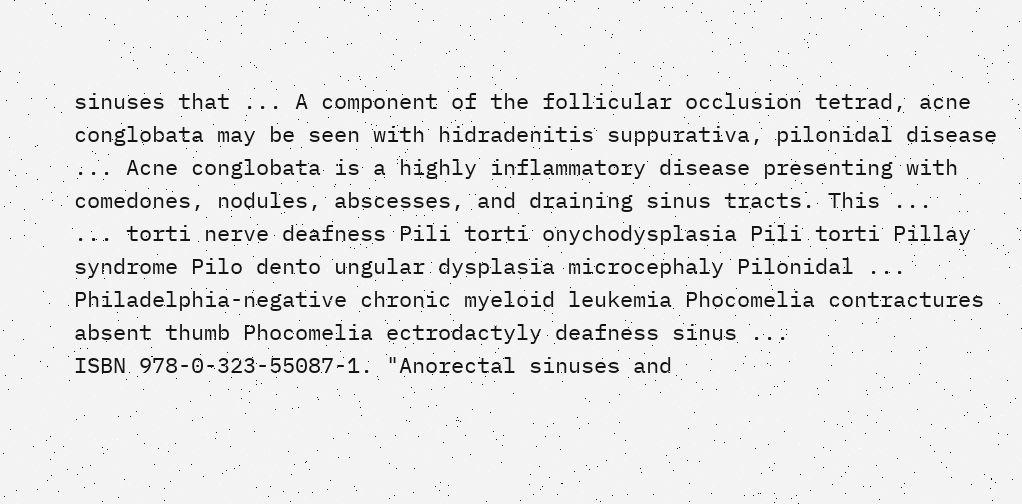sinuses that ... A component of the follicular occlusion tetrad, acne conglobata may be seen with hidradenitis suppurativa, pilonidal disease ... Acne conglobata is a highly inflammatory disease presenting with comedones, nodules, abscesses, and draining sinus tracts. This ...
... torti nerve deafness Pili torti onychodysplasia Pili torti Pillay syndrome Pilo dento ungular dysplasia microcephaly Pilonidal ... Philadelphia-negative chronic myeloid leukemia Phocomelia contractures absent thumb Phocomelia ectrodactyly deafness sinus ...
ISBN 978-0-323-55087-1. "Anorectal sinuses and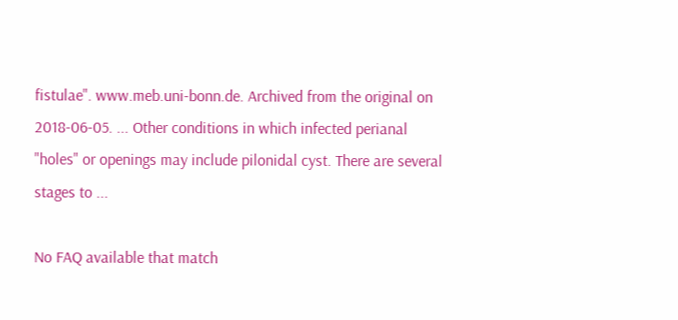fistulae". www.meb.uni-bonn.de. Archived from the original on 2018-06-05. ... Other conditions in which infected perianal "holes" or openings may include pilonidal cyst. There are several stages to ...

No FAQ available that match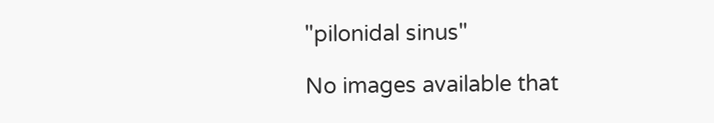"pilonidal sinus"

No images available that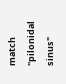match "pilonidal sinus"